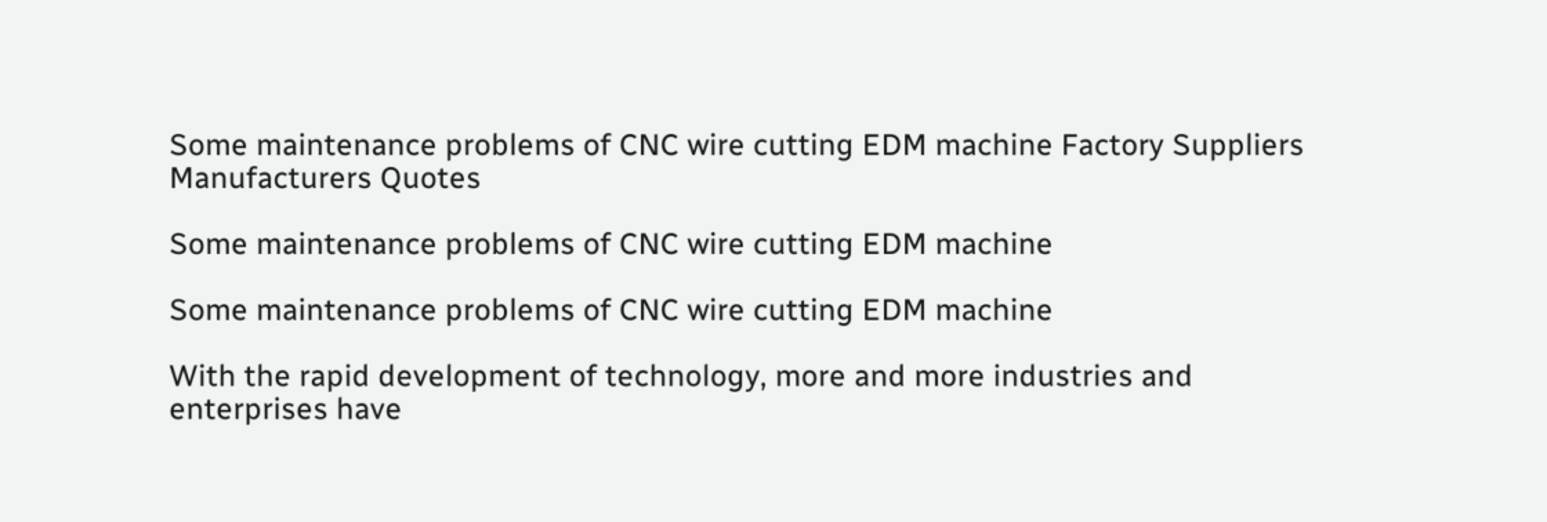Some maintenance problems of CNC wire cutting EDM machine Factory Suppliers Manufacturers Quotes

Some maintenance problems of CNC wire cutting EDM machine

Some maintenance problems of CNC wire cutting EDM machine

With the rapid development of technology, more and more industries and enterprises have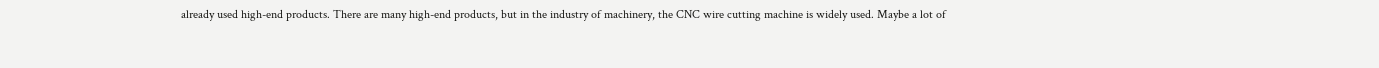already used high-end products. There are many high-end products, but in the industry of machinery, the CNC wire cutting machine is widely used. Maybe a lot of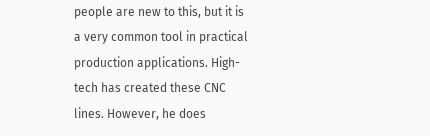people are new to this, but it is a very common tool in practical production applications. High-tech has created these CNC lines. However, he does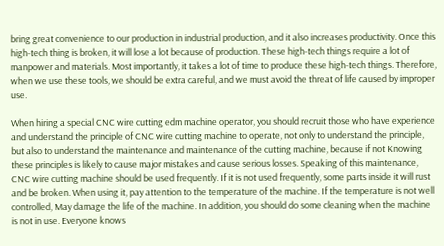bring great convenience to our production in industrial production, and it also increases productivity. Once this high-tech thing is broken, it will lose a lot because of production. These high-tech things require a lot of manpower and materials. Most importantly, it takes a lot of time to produce these high-tech things. Therefore, when we use these tools, we should be extra careful, and we must avoid the threat of life caused by improper use.

When hiring a special CNC wire cutting edm machine operator, you should recruit those who have experience and understand the principle of CNC wire cutting machine to operate, not only to understand the principle, but also to understand the maintenance and maintenance of the cutting machine, because if not Knowing these principles is likely to cause major mistakes and cause serious losses. Speaking of this maintenance, CNC wire cutting machine should be used frequently. If it is not used frequently, some parts inside it will rust and be broken. When using it, pay attention to the temperature of the machine. If the temperature is not well controlled, May damage the life of the machine. In addition, you should do some cleaning when the machine is not in use. Everyone knows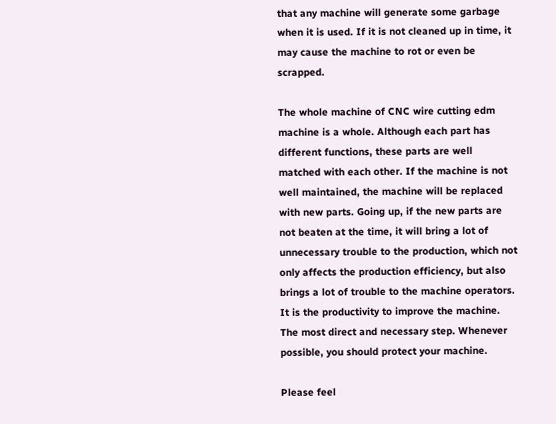that any machine will generate some garbage when it is used. If it is not cleaned up in time, it may cause the machine to rot or even be scrapped.

The whole machine of CNC wire cutting edm machine is a whole. Although each part has different functions, these parts are well matched with each other. If the machine is not well maintained, the machine will be replaced with new parts. Going up, if the new parts are not beaten at the time, it will bring a lot of unnecessary trouble to the production, which not only affects the production efficiency, but also brings a lot of trouble to the machine operators. It is the productivity to improve the machine. The most direct and necessary step. Whenever possible, you should protect your machine.

Please feel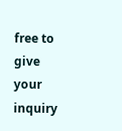free to give your inquiry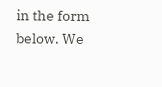in the form below. We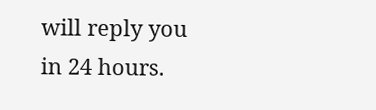will reply you in 24 hours.